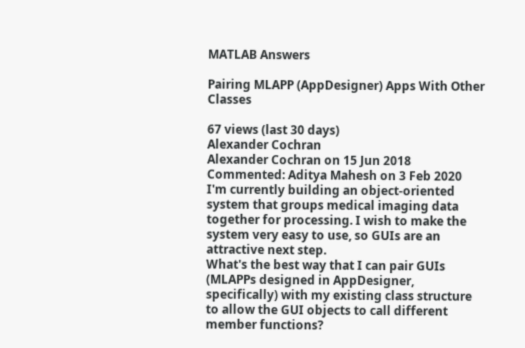MATLAB Answers

Pairing MLAPP (AppDesigner) Apps With Other Classes

67 views (last 30 days)
Alexander Cochran
Alexander Cochran on 15 Jun 2018
Commented: Aditya Mahesh on 3 Feb 2020
I'm currently building an object-oriented system that groups medical imaging data together for processing. I wish to make the system very easy to use, so GUIs are an attractive next step.
What's the best way that I can pair GUIs (MLAPPs designed in AppDesigner, specifically) with my existing class structure to allow the GUI objects to call different member functions?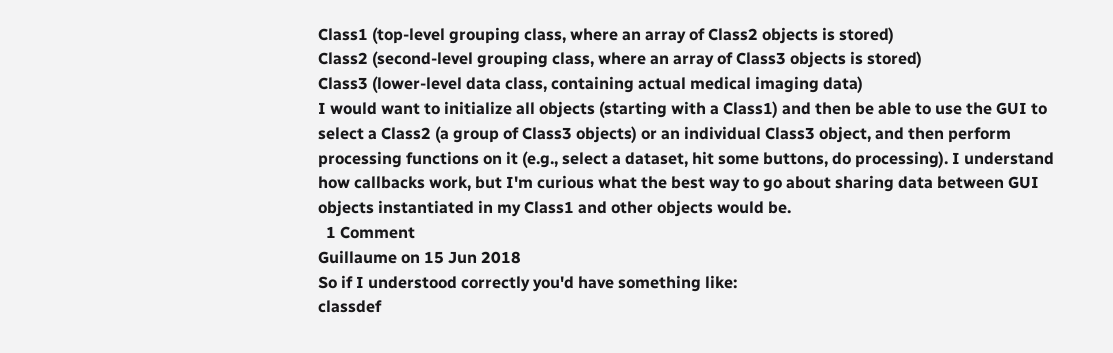Class1 (top-level grouping class, where an array of Class2 objects is stored)
Class2 (second-level grouping class, where an array of Class3 objects is stored)
Class3 (lower-level data class, containing actual medical imaging data)
I would want to initialize all objects (starting with a Class1) and then be able to use the GUI to select a Class2 (a group of Class3 objects) or an individual Class3 object, and then perform processing functions on it (e.g., select a dataset, hit some buttons, do processing). I understand how callbacks work, but I'm curious what the best way to go about sharing data between GUI objects instantiated in my Class1 and other objects would be.
  1 Comment
Guillaume on 15 Jun 2018
So if I understood correctly you'd have something like:
classdef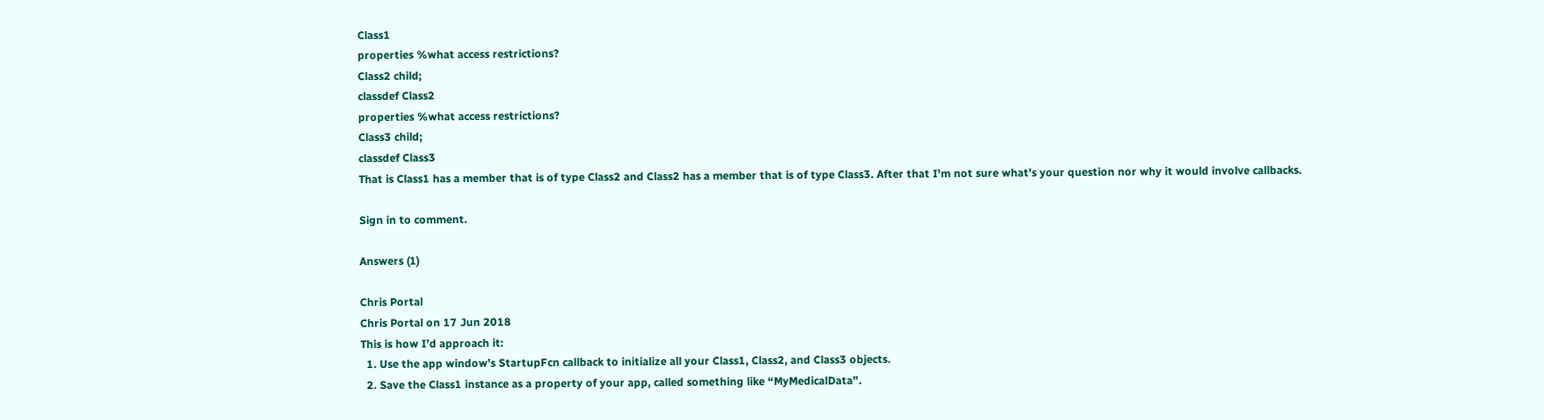Class1
properties %what access restrictions?
Class2 child;
classdef Class2
properties %what access restrictions?
Class3 child;
classdef Class3
That is Class1 has a member that is of type Class2 and Class2 has a member that is of type Class3. After that I'm not sure what's your question nor why it would involve callbacks.

Sign in to comment.

Answers (1)

Chris Portal
Chris Portal on 17 Jun 2018
This is how I’d approach it:
  1. Use the app window’s StartupFcn callback to initialize all your Class1, Class2, and Class3 objects.
  2. Save the Class1 instance as a property of your app, called something like “MyMedicalData”.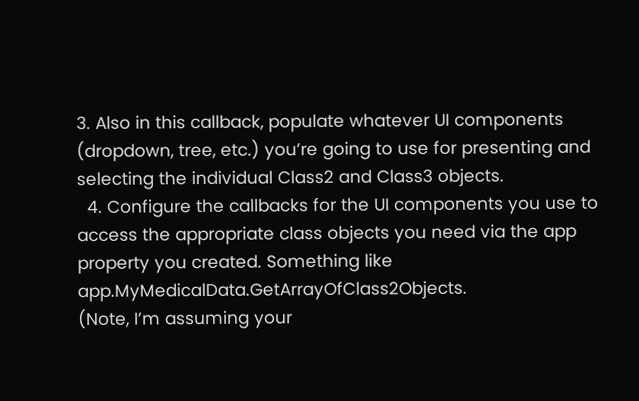3. Also in this callback, populate whatever UI components (dropdown, tree, etc.) you’re going to use for presenting and selecting the individual Class2 and Class3 objects.
  4. Configure the callbacks for the UI components you use to access the appropriate class objects you need via the app property you created. Something like app.MyMedicalData.GetArrayOfClass2Objects.
(Note, I’m assuming your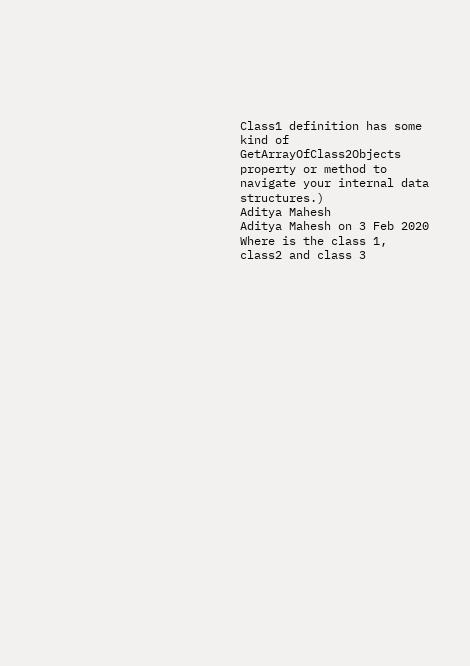Class1 definition has some kind of GetArrayOfClass2Objects property or method to navigate your internal data structures.)
Aditya Mahesh
Aditya Mahesh on 3 Feb 2020
Where is the class 1, class2 and class 3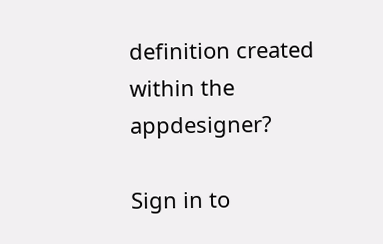definition created within the appdesigner?

Sign in to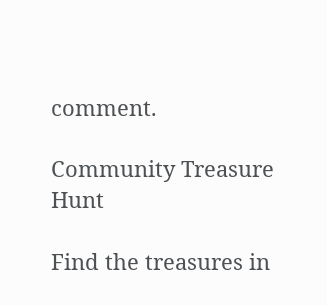comment.

Community Treasure Hunt

Find the treasures in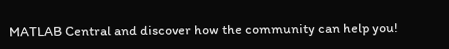MATLAB Central and discover how the community can help you!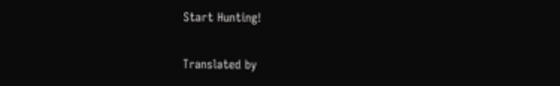Start Hunting!

Translated by